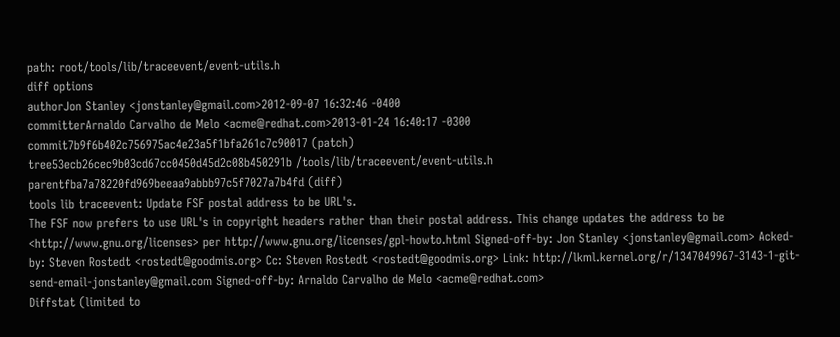path: root/tools/lib/traceevent/event-utils.h
diff options
authorJon Stanley <jonstanley@gmail.com>2012-09-07 16:32:46 -0400
committerArnaldo Carvalho de Melo <acme@redhat.com>2013-01-24 16:40:17 -0300
commit7b9f6b402c756975ac4e23a5f1bfa261c7c90017 (patch)
tree53ecb26cec9b03cd67cc0450d45d2c08b450291b /tools/lib/traceevent/event-utils.h
parentfba7a78220fd969beeaa9abbb97c5f7027a7b4fd (diff)
tools lib traceevent: Update FSF postal address to be URL's.
The FSF now prefers to use URL's in copyright headers rather than their postal address. This change updates the address to be <http://www.gnu.org/licenses> per http://www.gnu.org/licenses/gpl-howto.html Signed-off-by: Jon Stanley <jonstanley@gmail.com> Acked-by: Steven Rostedt <rostedt@goodmis.org> Cc: Steven Rostedt <rostedt@goodmis.org> Link: http://lkml.kernel.org/r/1347049967-3143-1-git-send-email-jonstanley@gmail.com Signed-off-by: Arnaldo Carvalho de Melo <acme@redhat.com>
Diffstat (limited to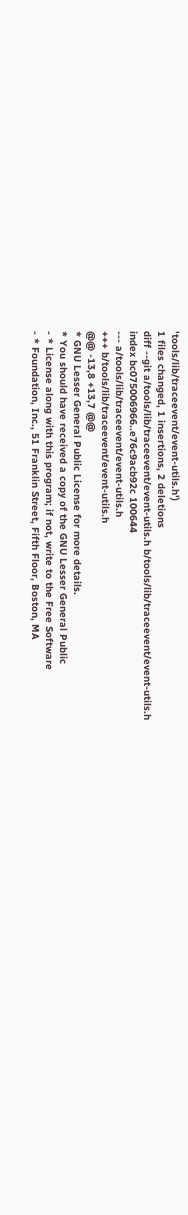'tools/lib/traceevent/event-utils.h')
1 files changed, 1 insertions, 2 deletions
diff --git a/tools/lib/traceevent/event-utils.h b/tools/lib/traceevent/event-utils.h
index bc075006966..e76c9acb92c 100644
--- a/tools/lib/traceevent/event-utils.h
+++ b/tools/lib/traceevent/event-utils.h
@@ -13,8 +13,7 @@
* GNU Lesser General Public License for more details.
* You should have received a copy of the GNU Lesser General Public
- * License along with this program; if not, write to the Free Software
- * Foundation, Inc., 51 Franklin Street, Fifth Floor, Boston, MA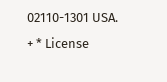02110-1301 USA.
+ * License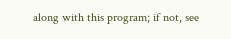along with this program; if not, see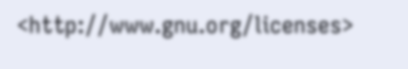<http://www.gnu.org/licenses>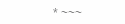* ~~~